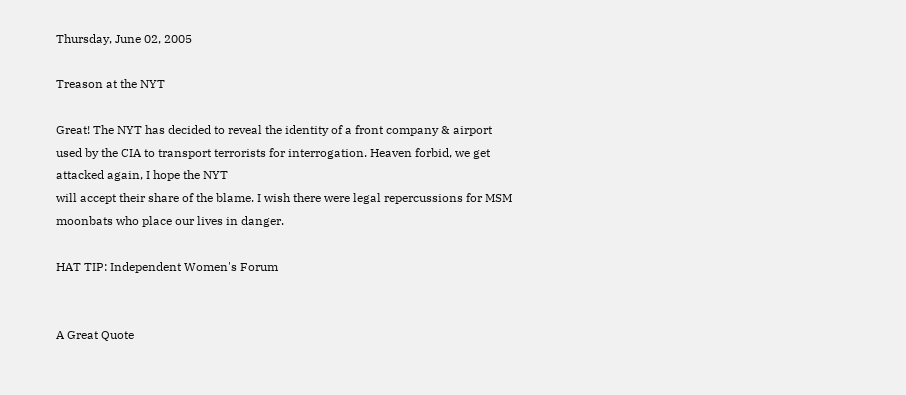Thursday, June 02, 2005

Treason at the NYT

Great! The NYT has decided to reveal the identity of a front company & airport used by the CIA to transport terrorists for interrogation. Heaven forbid, we get attacked again, I hope the NYT
will accept their share of the blame. I wish there were legal repercussions for MSM moonbats who place our lives in danger.

HAT TIP: Independent Women's Forum


A Great Quote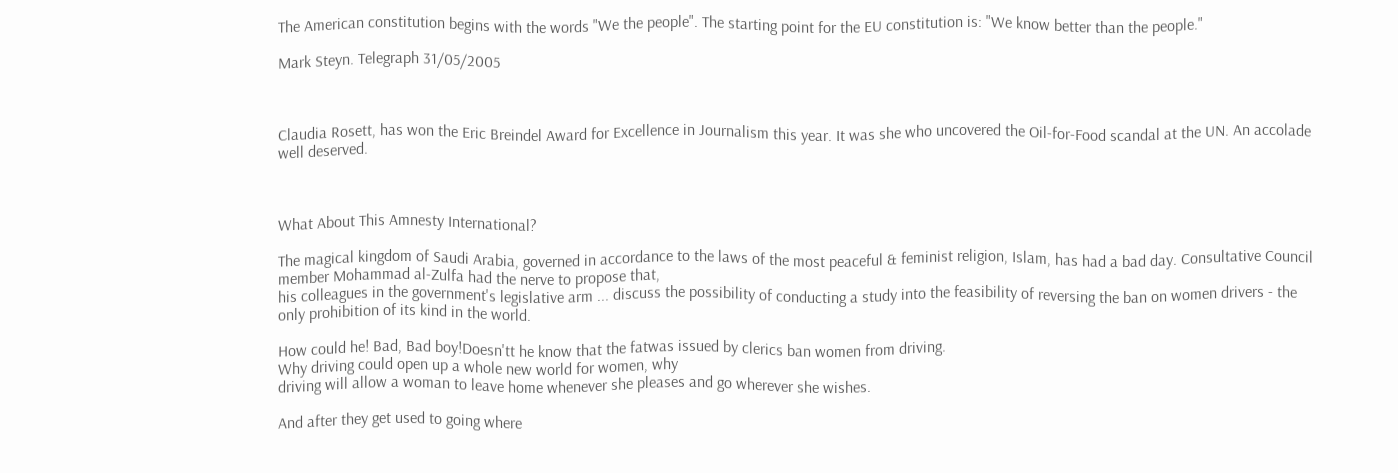The American constitution begins with the words "We the people". The starting point for the EU constitution is: "We know better than the people."

Mark Steyn. Telegraph 31/05/2005



Claudia Rosett, has won the Eric Breindel Award for Excellence in Journalism this year. It was she who uncovered the Oil-for-Food scandal at the UN. An accolade well deserved.



What About This Amnesty International?

The magical kingdom of Saudi Arabia, governed in accordance to the laws of the most peaceful & feminist religion, Islam, has had a bad day. Consultative Council member Mohammad al-Zulfa had the nerve to propose that,
his colleagues in the government's legislative arm ... discuss the possibility of conducting a study into the feasibility of reversing the ban on women drivers - the only prohibition of its kind in the world.

How could he! Bad, Bad boy!Doesn'tt he know that the fatwas issued by clerics ban women from driving.
Why driving could open up a whole new world for women, why
driving will allow a woman to leave home whenever she pleases and go wherever she wishes.

And after they get used to going where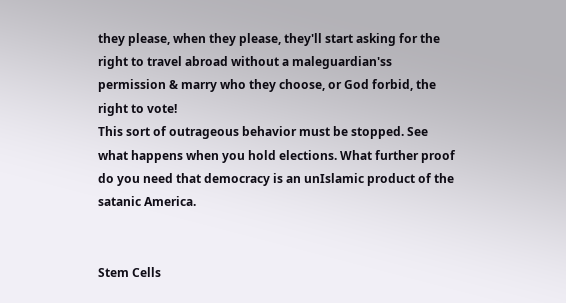they please, when they please, they'll start asking for the right to travel abroad without a maleguardian'ss permission & marry who they choose, or God forbid, the right to vote!
This sort of outrageous behavior must be stopped. See what happens when you hold elections. What further proof do you need that democracy is an unIslamic product of the satanic America.


Stem Cells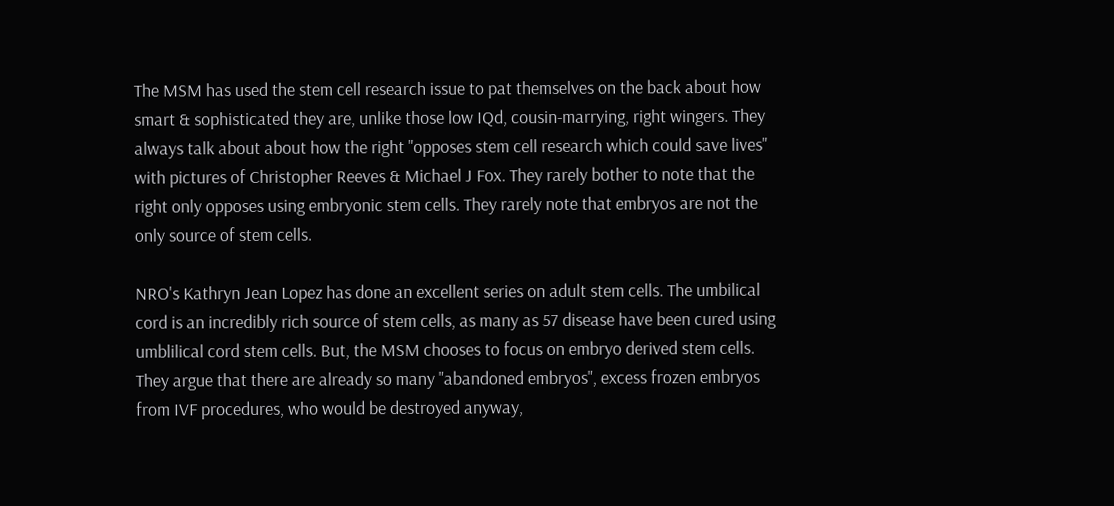The MSM has used the stem cell research issue to pat themselves on the back about how smart & sophisticated they are, unlike those low IQd, cousin-marrying, right wingers. They always talk about about how the right "opposes stem cell research which could save lives" with pictures of Christopher Reeves & Michael J Fox. They rarely bother to note that the right only opposes using embryonic stem cells. They rarely note that embryos are not the only source of stem cells.

NRO's Kathryn Jean Lopez has done an excellent series on adult stem cells. The umbilical cord is an incredibly rich source of stem cells, as many as 57 disease have been cured using umblilical cord stem cells. But, the MSM chooses to focus on embryo derived stem cells. They argue that there are already so many "abandoned embryos", excess frozen embryos from IVF procedures, who would be destroyed anyway,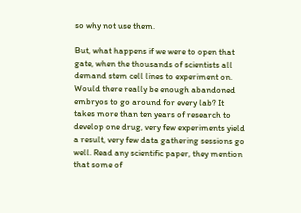so why not use them.

But, what happens if we were to open that gate, when the thousands of scientists all demand stem cell lines to experiment on. Would there really be enough abandoned embryos to go around for every lab? It takes more than ten years of research to develop one drug, very few experiments yield a result, very few data gathering sessions go well. Read any scientific paper, they mention that some of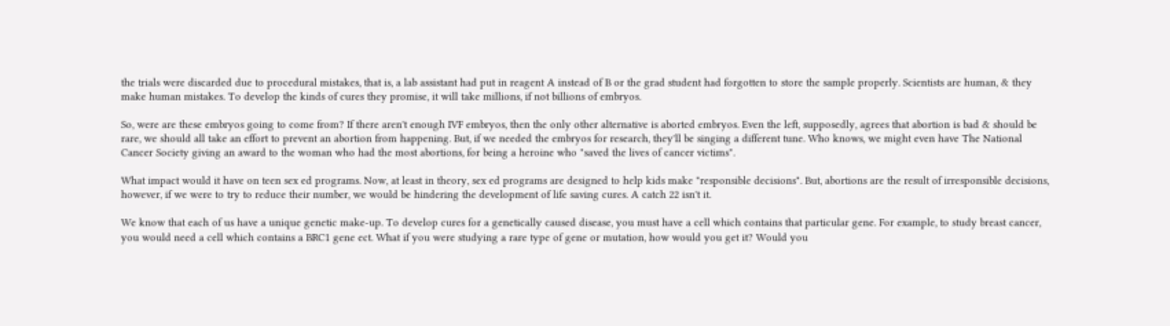the trials were discarded due to procedural mistakes, that is, a lab assistant had put in reagent A instead of B or the grad student had forgotten to store the sample properly. Scientists are human, & they make human mistakes. To develop the kinds of cures they promise, it will take millions, if not billions of embryos.

So, were are these embryos going to come from? If there aren't enough IVF embryos, then the only other alternative is aborted embryos. Even the left, supposedly, agrees that abortion is bad & should be rare, we should all take an effort to prevent an abortion from happening. But, if we needed the embryos for research, they'll be singing a different tune. Who knows, we might even have The National Cancer Society giving an award to the woman who had the most abortions, for being a heroine who "saved the lives of cancer victims".

What impact would it have on teen sex ed programs. Now, at least in theory, sex ed programs are designed to help kids make "responsible decisions". But, abortions are the result of irresponsible decisions, however, if we were to try to reduce their number, we would be hindering the development of life saving cures. A catch 22 isn't it.

We know that each of us have a unique genetic make-up. To develop cures for a genetically caused disease, you must have a cell which contains that particular gene. For example, to study breast cancer, you would need a cell which contains a BRC1 gene ect. What if you were studying a rare type of gene or mutation, how would you get it? Would you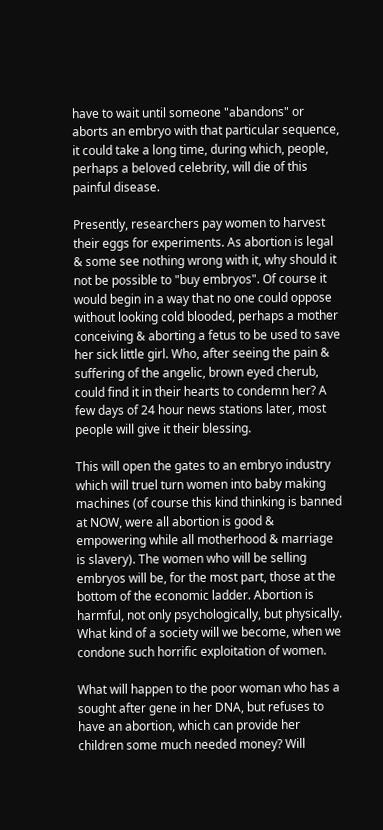have to wait until someone "abandons" or aborts an embryo with that particular sequence, it could take a long time, during which, people, perhaps a beloved celebrity, will die of this painful disease.

Presently, researchers pay women to harvest their eggs for experiments. As abortion is legal & some see nothing wrong with it, why should it not be possible to "buy embryos". Of course it would begin in a way that no one could oppose without looking cold blooded, perhaps a mother conceiving & aborting a fetus to be used to save her sick little girl. Who, after seeing the pain & suffering of the angelic, brown eyed cherub, could find it in their hearts to condemn her? A few days of 24 hour news stations later, most people will give it their blessing.

This will open the gates to an embryo industry which will truel turn women into baby making machines (of course this kind thinking is banned at NOW, were all abortion is good & empowering while all motherhood & marriage is slavery). The women who will be selling embryos will be, for the most part, those at the bottom of the economic ladder. Abortion is harmful, not only psychologically, but physically. What kind of a society will we become, when we condone such horrific exploitation of women.

What will happen to the poor woman who has a sought after gene in her DNA, but refuses to have an abortion, which can provide her children some much needed money? Will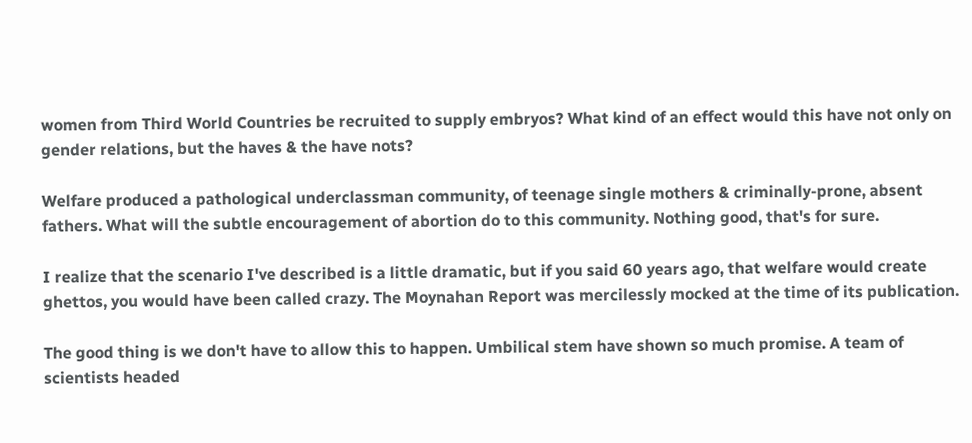women from Third World Countries be recruited to supply embryos? What kind of an effect would this have not only on gender relations, but the haves & the have nots?

Welfare produced a pathological underclassman community, of teenage single mothers & criminally-prone, absent fathers. What will the subtle encouragement of abortion do to this community. Nothing good, that's for sure.

I realize that the scenario I've described is a little dramatic, but if you said 60 years ago, that welfare would create ghettos, you would have been called crazy. The Moynahan Report was mercilessly mocked at the time of its publication.

The good thing is we don't have to allow this to happen. Umbilical stem have shown so much promise. A team of scientists headed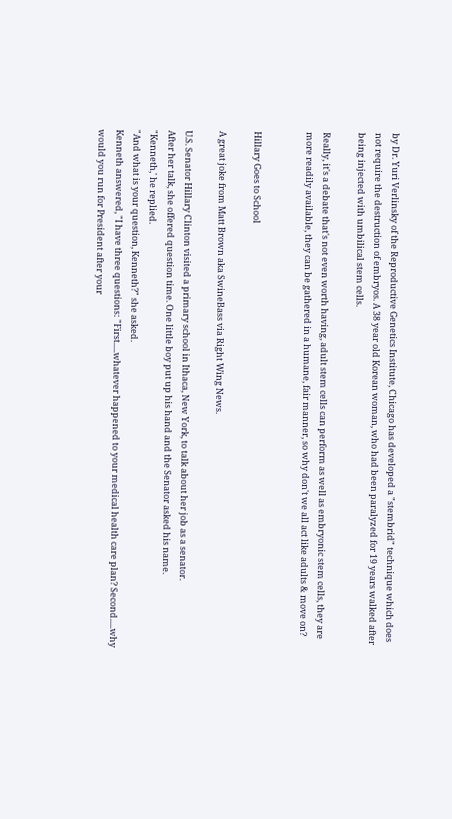by Dr. Yuri Verlinsky of the Reproductive Genetics Institute, Chicago has developed a "stembrid" technique which does not require the destruction of embryos. A 38 year old Korean woman, who had been paralyzed for 19 years walked after being injected with umbilical stem cells.

Really, it's a debate that's not even worth having, adult stem cells can perform as well as embryonic stem cells, they are more readily available, they can be gathered in a humane, fair manner, so why don't we all act like adults & move on?


Hillary Goes to School

A great joke from Matt Brown aka SwineBass via Right Wing News.

U.S. Senator Hillary Clinton visited a primary school in Ithaca, New York, to talk about her job as a senator.
After her talk, she offered question time. One little boy put up his hand and the Senator asked his name.
"Kenneth,' he replied.
"And what is your question, Kenneth?" she asked.
Kenneth answered, "I have three questions: "First.....whatever happened to your medical health care plan? Second.....why would you run for President after your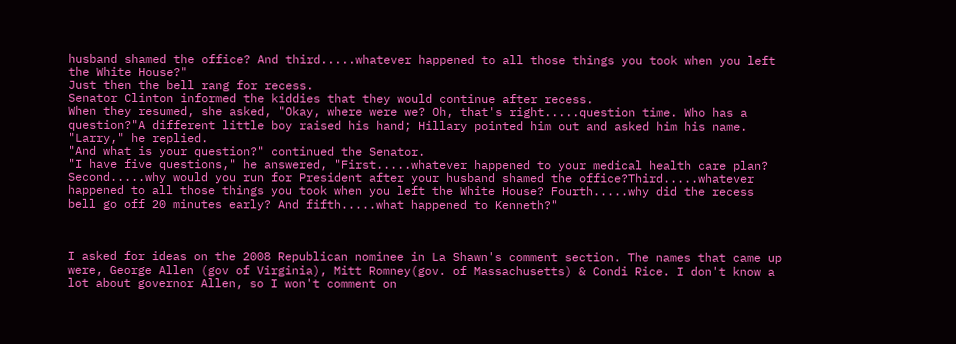husband shamed the office? And third.....whatever happened to all those things you took when you left the White House?"
Just then the bell rang for recess.
Senator Clinton informed the kiddies that they would continue after recess.
When they resumed, she asked, "Okay, where were we? Oh, that's right.....question time. Who has a question?"A different little boy raised his hand; Hillary pointed him out and asked him his name.
"Larry," he replied.
"And what is your question?" continued the Senator.
"I have five questions," he answered, "First.....whatever happened to your medical health care plan? Second.....why would you run for President after your husband shamed the office?Third.....whatever happened to all those things you took when you left the White House? Fourth.....why did the recess bell go off 20 minutes early? And fifth.....what happened to Kenneth?"



I asked for ideas on the 2008 Republican nominee in La Shawn's comment section. The names that came up were, George Allen (gov of Virginia), Mitt Romney(gov. of Massachusetts) & Condi Rice. I don't know a lot about governor Allen, so I won't comment on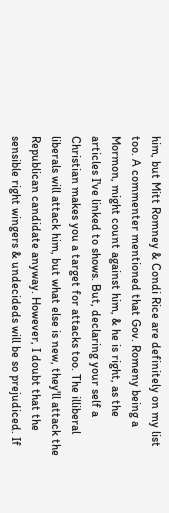him, but Mitt Romney & Condi Rice are definitely on my list too. A commenter mentioned that Gov. Romeny being a Mormon, might count against him, & he is right, as the articles I've linked to shows. But, declaring your self a Christian makes you a target for attacks too. The illiberal liberals will attack him, but what else is new, they'll attack the Republican candidate anyway. However, I doubt that the sensible right wingers & undecideds will be so prejudiced. If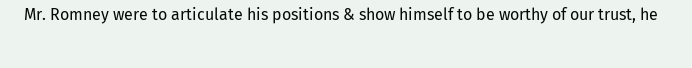Mr. Romney were to articulate his positions & show himself to be worthy of our trust, he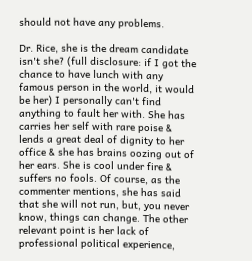should not have any problems.

Dr. Rice, she is the dream candidate isn't she? (full disclosure: if I got the chance to have lunch with any famous person in the world, it would be her) I personally can't find anything to fault her with. She has carries her self with rare poise & lends a great deal of dignity to her office & she has brains oozing out of her ears. She is cool under fire & suffers no fools. Of course, as the commenter mentions, she has said that she will not run, but, you never know, things can change. The other relevant point is her lack of professional political experience,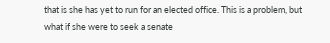that is she has yet to run for an elected office. This is a problem, but what if she were to seek a senate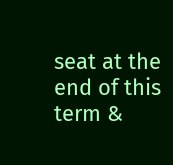seat at the end of this term &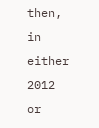then, in either 2012 or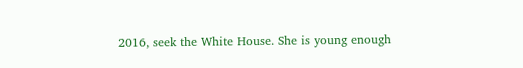2016, seek the White House. She is young enough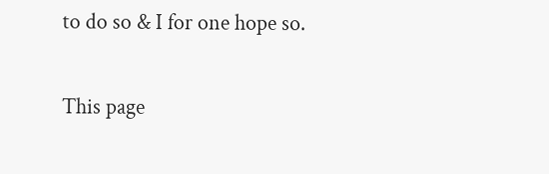to do so & I for one hope so.


This page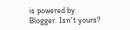is powered by Blogger. Isn't yours?